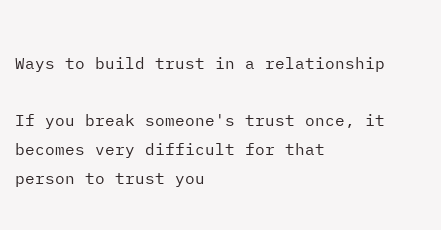Ways to build trust in a relationship

If you break someone's trust once, it becomes very difficult for that person to trust you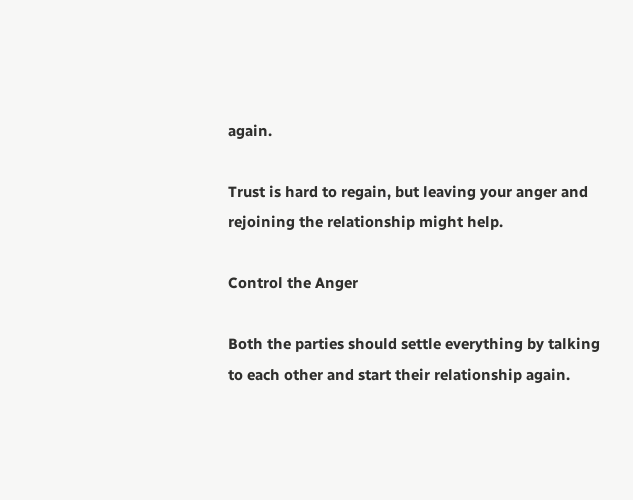again.

Trust is hard to regain, but leaving your anger and rejoining the relationship might help.

Control the Anger

Both the parties should settle everything by talking to each other and start their relationship again.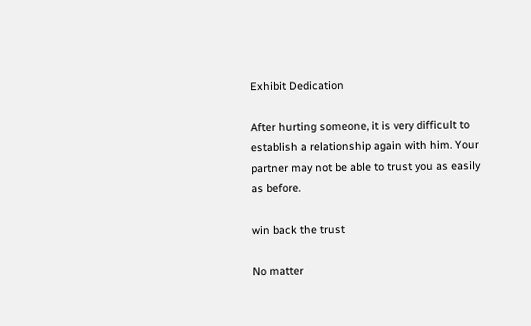Exhibit Dedication

After hurting someone, it is very difficult to establish a relationship again with him. Your partner may not be able to trust you as easily as before.

win back the trust

No matter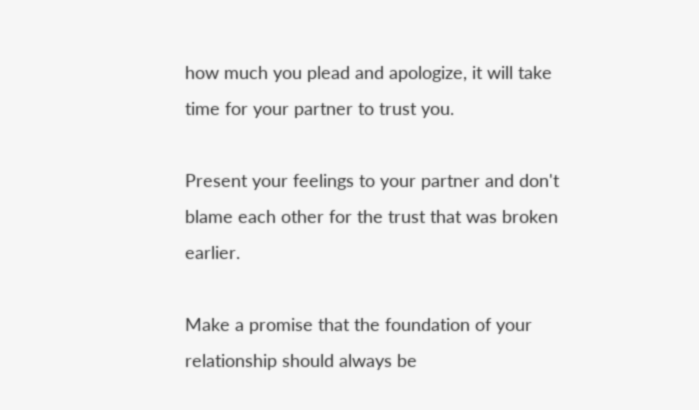how much you plead and apologize, it will take time for your partner to trust you.

Present your feelings to your partner and don't blame each other for the trust that was broken earlier.

Make a promise that the foundation of your relationship should always be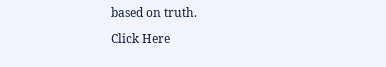based on truth.

Click Here